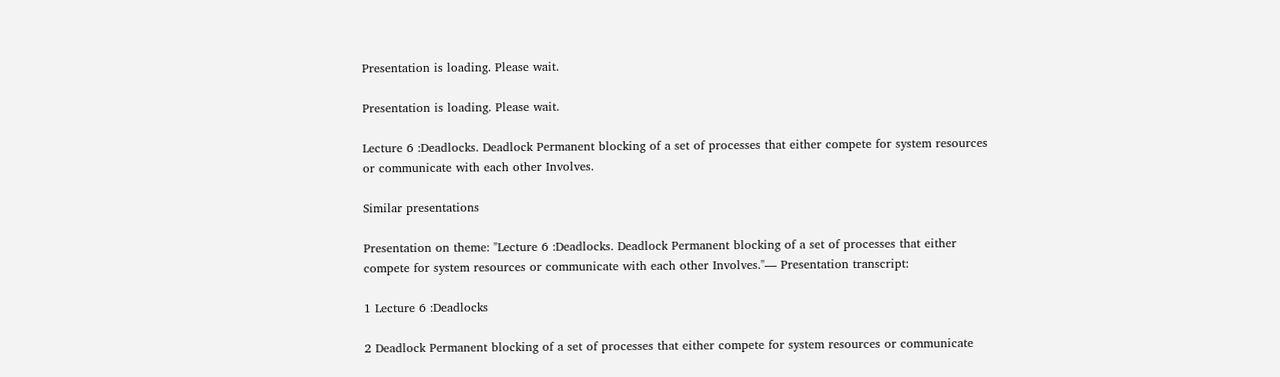Presentation is loading. Please wait.

Presentation is loading. Please wait.

Lecture 6 :Deadlocks. Deadlock Permanent blocking of a set of processes that either compete for system resources or communicate with each other Involves.

Similar presentations

Presentation on theme: "Lecture 6 :Deadlocks. Deadlock Permanent blocking of a set of processes that either compete for system resources or communicate with each other Involves."— Presentation transcript:

1 Lecture 6 :Deadlocks

2 Deadlock Permanent blocking of a set of processes that either compete for system resources or communicate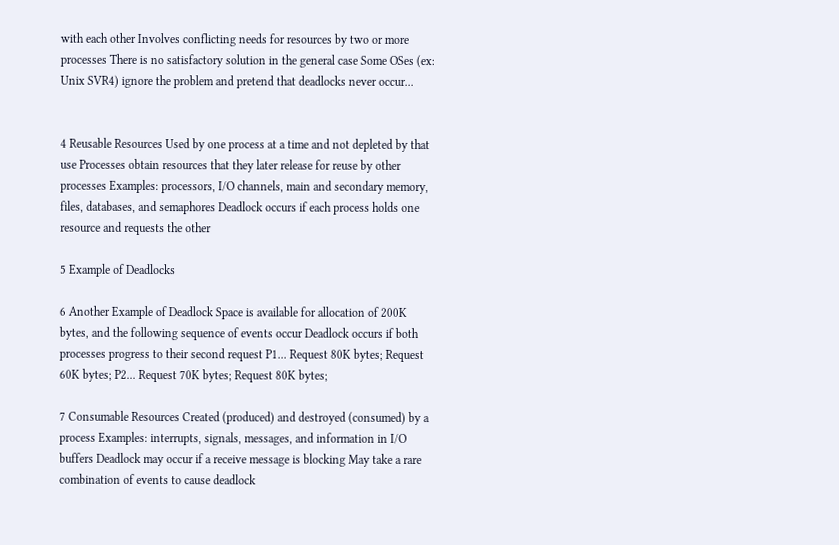with each other Involves conflicting needs for resources by two or more processes There is no satisfactory solution in the general case Some OSes (ex: Unix SVR4) ignore the problem and pretend that deadlocks never occur...


4 Reusable Resources Used by one process at a time and not depleted by that use Processes obtain resources that they later release for reuse by other processes Examples: processors, I/O channels, main and secondary memory, files, databases, and semaphores Deadlock occurs if each process holds one resource and requests the other

5 Example of Deadlocks

6 Another Example of Deadlock Space is available for allocation of 200K bytes, and the following sequence of events occur Deadlock occurs if both processes progress to their second request P1... Request 80K bytes; Request 60K bytes; P2... Request 70K bytes; Request 80K bytes;

7 Consumable Resources Created (produced) and destroyed (consumed) by a process Examples: interrupts, signals, messages, and information in I/O buffers Deadlock may occur if a receive message is blocking May take a rare combination of events to cause deadlock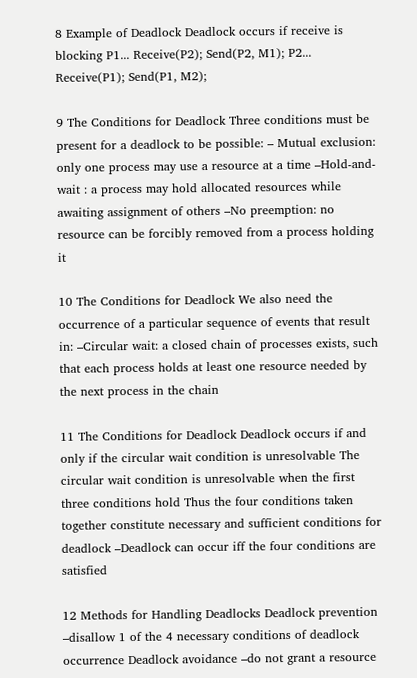8 Example of Deadlock Deadlock occurs if receive is blocking P1... Receive(P2); Send(P2, M1); P2... Receive(P1); Send(P1, M2);

9 The Conditions for Deadlock Three conditions must be present for a deadlock to be possible: – Mutual exclusion: only one process may use a resource at a time –Hold-and-wait : a process may hold allocated resources while awaiting assignment of others –No preemption: no resource can be forcibly removed from a process holding it

10 The Conditions for Deadlock We also need the occurrence of a particular sequence of events that result in: –Circular wait: a closed chain of processes exists, such that each process holds at least one resource needed by the next process in the chain

11 The Conditions for Deadlock Deadlock occurs if and only if the circular wait condition is unresolvable The circular wait condition is unresolvable when the first three conditions hold Thus the four conditions taken together constitute necessary and sufficient conditions for deadlock –Deadlock can occur iff the four conditions are satisfied

12 Methods for Handling Deadlocks Deadlock prevention –disallow 1 of the 4 necessary conditions of deadlock occurrence Deadlock avoidance –do not grant a resource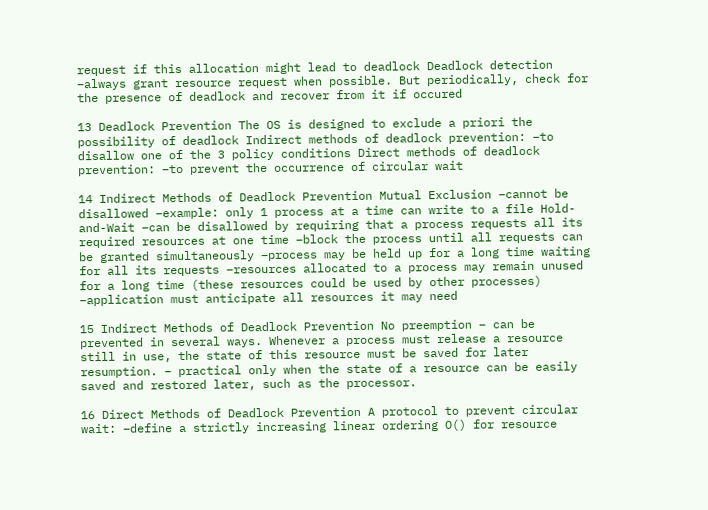request if this allocation might lead to deadlock Deadlock detection –always grant resource request when possible. But periodically, check for the presence of deadlock and recover from it if occured

13 Deadlock Prevention The OS is designed to exclude a priori the possibility of deadlock Indirect methods of deadlock prevention: –to disallow one of the 3 policy conditions Direct methods of deadlock prevention: –to prevent the occurrence of circular wait

14 Indirect Methods of Deadlock Prevention Mutual Exclusion –cannot be disallowed –example: only 1 process at a time can write to a file Hold-and-Wait –can be disallowed by requiring that a process requests all its required resources at one time –block the process until all requests can be granted simultaneously –process may be held up for a long time waiting for all its requests –resources allocated to a process may remain unused for a long time (these resources could be used by other processes) –application must anticipate all resources it may need

15 Indirect Methods of Deadlock Prevention No preemption – can be prevented in several ways. Whenever a process must release a resource still in use, the state of this resource must be saved for later resumption. – practical only when the state of a resource can be easily saved and restored later, such as the processor.

16 Direct Methods of Deadlock Prevention A protocol to prevent circular wait: –define a strictly increasing linear ordering O() for resource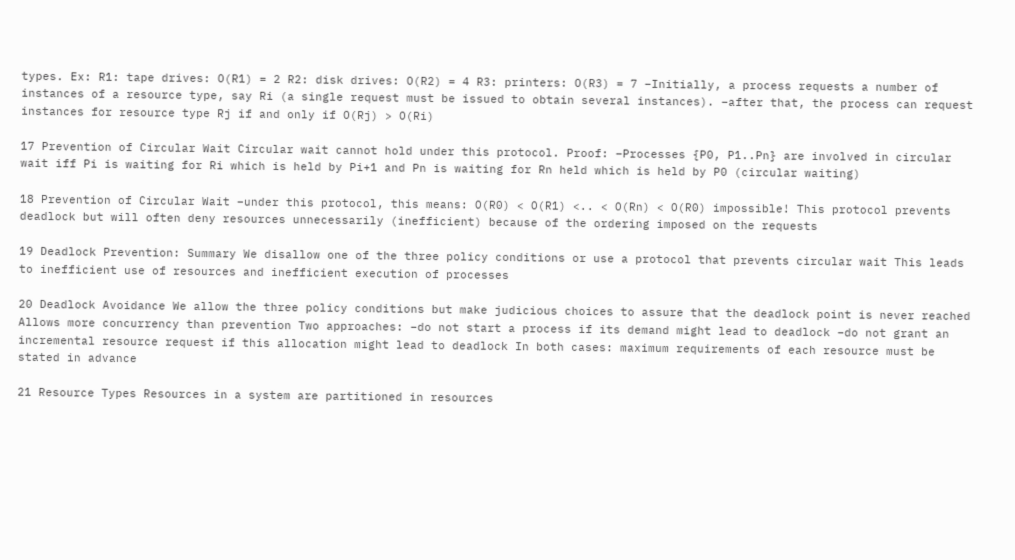types. Ex: R1: tape drives: O(R1) = 2 R2: disk drives: O(R2) = 4 R3: printers: O(R3) = 7 –Initially, a process requests a number of instances of a resource type, say Ri (a single request must be issued to obtain several instances). –after that, the process can request instances for resource type Rj if and only if O(Rj) > O(Ri)

17 Prevention of Circular Wait Circular wait cannot hold under this protocol. Proof: –Processes {P0, P1..Pn} are involved in circular wait iff Pi is waiting for Ri which is held by Pi+1 and Pn is waiting for Rn held which is held by P0 (circular waiting)

18 Prevention of Circular Wait –under this protocol, this means: O(R0) < O(R1) <.. < O(Rn) < O(R0) impossible! This protocol prevents deadlock but will often deny resources unnecessarily (inefficient) because of the ordering imposed on the requests

19 Deadlock Prevention: Summary We disallow one of the three policy conditions or use a protocol that prevents circular wait This leads to inefficient use of resources and inefficient execution of processes

20 Deadlock Avoidance We allow the three policy conditions but make judicious choices to assure that the deadlock point is never reached Allows more concurrency than prevention Two approaches: –do not start a process if its demand might lead to deadlock –do not grant an incremental resource request if this allocation might lead to deadlock In both cases: maximum requirements of each resource must be stated in advance

21 Resource Types Resources in a system are partitioned in resources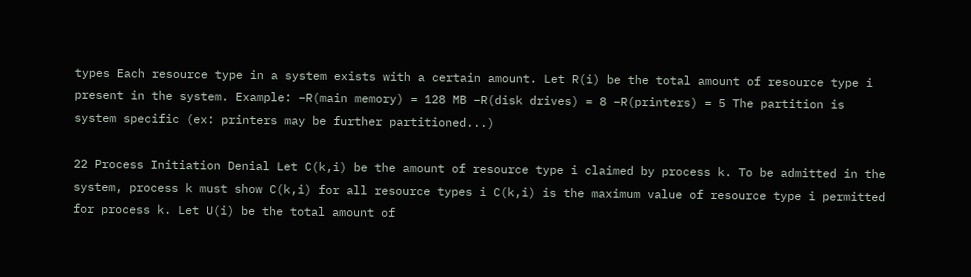types Each resource type in a system exists with a certain amount. Let R(i) be the total amount of resource type i present in the system. Example: –R(main memory) = 128 MB –R(disk drives) = 8 –R(printers) = 5 The partition is system specific (ex: printers may be further partitioned...)

22 Process Initiation Denial Let C(k,i) be the amount of resource type i claimed by process k. To be admitted in the system, process k must show C(k,i) for all resource types i C(k,i) is the maximum value of resource type i permitted for process k. Let U(i) be the total amount of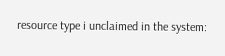resource type i unclaimed in the system: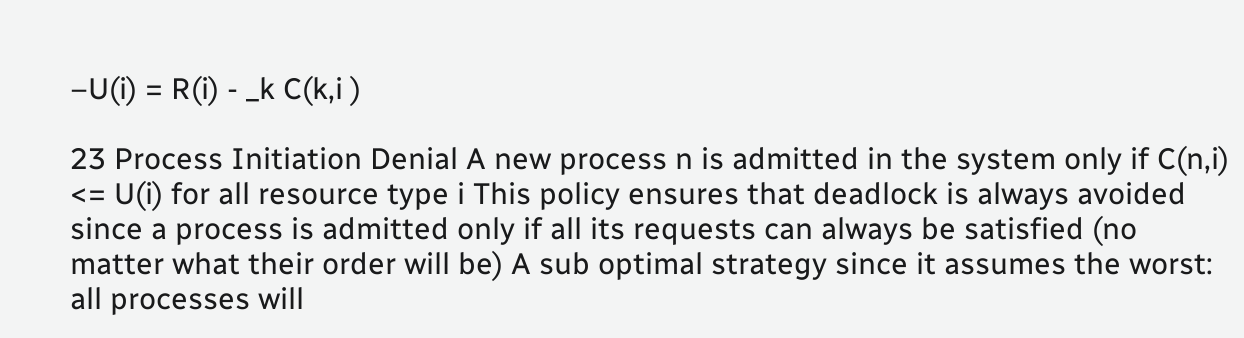–U(i) = R(i) - _k C(k,i )

23 Process Initiation Denial A new process n is admitted in the system only if C(n,i) <= U(i) for all resource type i This policy ensures that deadlock is always avoided since a process is admitted only if all its requests can always be satisfied (no matter what their order will be) A sub optimal strategy since it assumes the worst: all processes will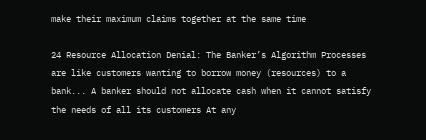make their maximum claims together at the same time

24 Resource Allocation Denial: The Banker’s Algorithm Processes are like customers wanting to borrow money (resources) to a bank... A banker should not allocate cash when it cannot satisfy the needs of all its customers At any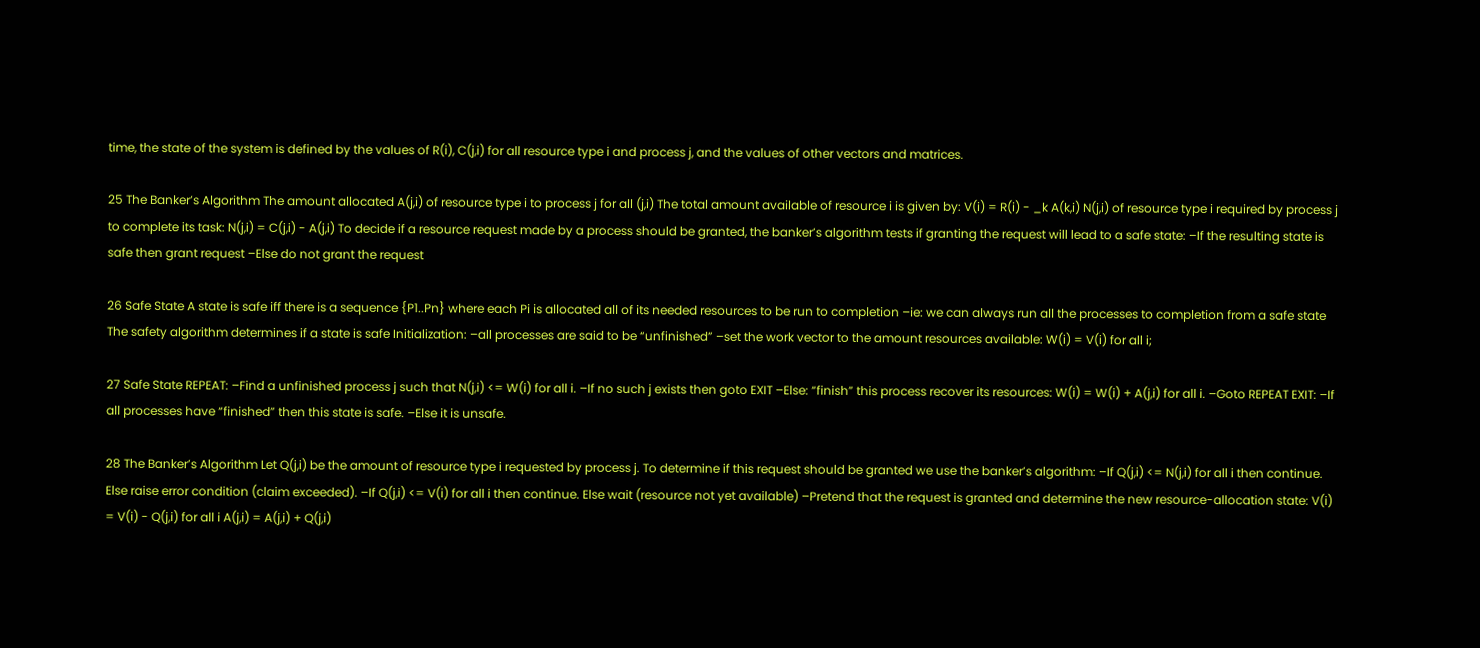time, the state of the system is defined by the values of R(i), C(j,i) for all resource type i and process j, and the values of other vectors and matrices.

25 The Banker’s Algorithm The amount allocated A(j,i) of resource type i to process j for all (j,i) The total amount available of resource i is given by: V(i) = R(i) - _k A(k,i) N(j,i) of resource type i required by process j to complete its task: N(j,i) = C(j,i) - A(j,i) To decide if a resource request made by a process should be granted, the banker’s algorithm tests if granting the request will lead to a safe state: –If the resulting state is safe then grant request –Else do not grant the request

26 Safe State A state is safe iff there is a sequence {P1..Pn} where each Pi is allocated all of its needed resources to be run to completion –ie: we can always run all the processes to completion from a safe state The safety algorithm determines if a state is safe Initialization: –all processes are said to be “unfinished” –set the work vector to the amount resources available: W(i) = V(i) for all i;

27 Safe State REPEAT: –Find a unfinished process j such that N(j,i) <= W(i) for all i. –If no such j exists then goto EXIT –Else: “finish” this process recover its resources: W(i) = W(i) + A(j,i) for all i. –Goto REPEAT EXIT: –If all processes have “finished” then this state is safe. –Else it is unsafe.

28 The Banker’s Algorithm Let Q(j,i) be the amount of resource type i requested by process j. To determine if this request should be granted we use the banker’s algorithm: –If Q(j,i) <= N(j,i) for all i then continue. Else raise error condition (claim exceeded). –If Q(j,i) <= V(i) for all i then continue. Else wait (resource not yet available) –Pretend that the request is granted and determine the new resource-allocation state: V(i) = V(i) - Q(j,i) for all i A(j,i) = A(j,i) + Q(j,i)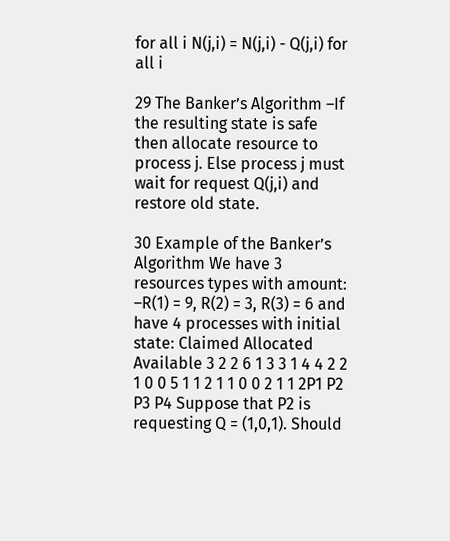for all i N(j,i) = N(j,i) - Q(j,i) for all i

29 The Banker’s Algorithm –If the resulting state is safe then allocate resource to process j. Else process j must wait for request Q(j,i) and restore old state.

30 Example of the Banker’s Algorithm We have 3 resources types with amount: –R(1) = 9, R(2) = 3, R(3) = 6 and have 4 processes with initial state: Claimed Allocated Available 3 2 2 6 1 3 3 1 4 4 2 2 1 0 0 5 1 1 2 1 1 0 0 2 1 1 2P1 P2 P3 P4 Suppose that P2 is requesting Q = (1,0,1). Should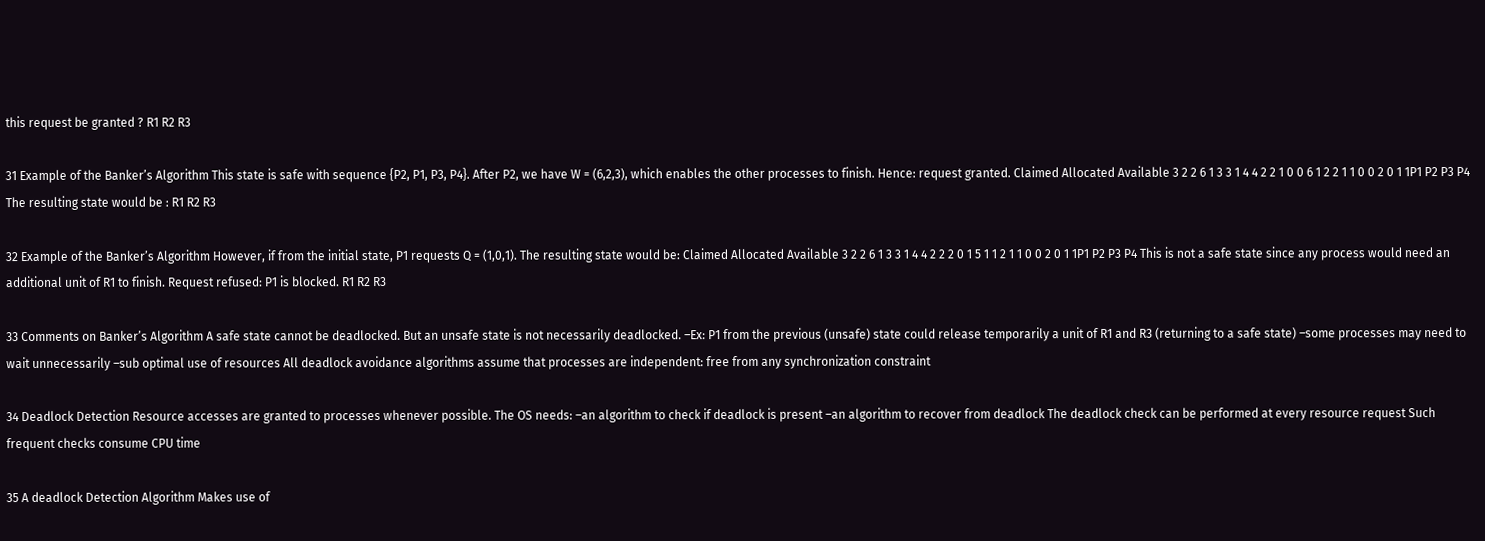this request be granted ? R1 R2 R3

31 Example of the Banker’s Algorithm This state is safe with sequence {P2, P1, P3, P4}. After P2, we have W = (6,2,3), which enables the other processes to finish. Hence: request granted. Claimed Allocated Available 3 2 2 6 1 3 3 1 4 4 2 2 1 0 0 6 1 2 2 1 1 0 0 2 0 1 1P1 P2 P3 P4 The resulting state would be : R1 R2 R3

32 Example of the Banker’s Algorithm However, if from the initial state, P1 requests Q = (1,0,1). The resulting state would be: Claimed Allocated Available 3 2 2 6 1 3 3 1 4 4 2 2 2 0 1 5 1 1 2 1 1 0 0 2 0 1 1P1 P2 P3 P4 This is not a safe state since any process would need an additional unit of R1 to finish. Request refused: P1 is blocked. R1 R2 R3

33 Comments on Banker’s Algorithm A safe state cannot be deadlocked. But an unsafe state is not necessarily deadlocked. –Ex: P1 from the previous (unsafe) state could release temporarily a unit of R1 and R3 (returning to a safe state) –some processes may need to wait unnecessarily –sub optimal use of resources All deadlock avoidance algorithms assume that processes are independent: free from any synchronization constraint

34 Deadlock Detection Resource accesses are granted to processes whenever possible. The OS needs: –an algorithm to check if deadlock is present –an algorithm to recover from deadlock The deadlock check can be performed at every resource request Such frequent checks consume CPU time

35 A deadlock Detection Algorithm Makes use of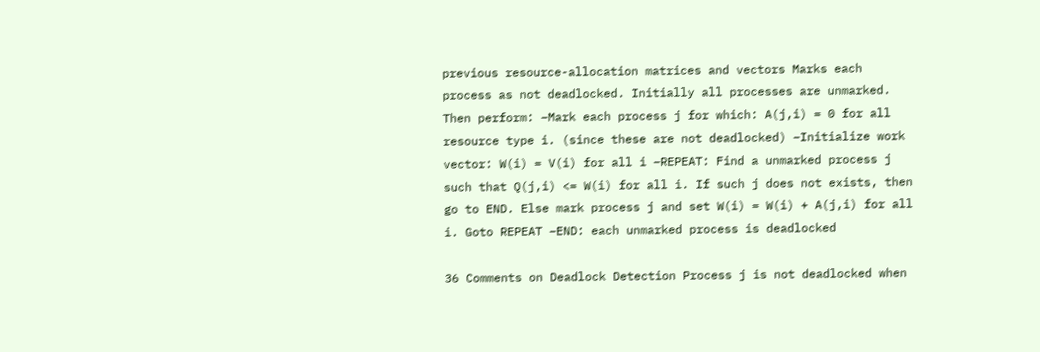previous resource-allocation matrices and vectors Marks each process as not deadlocked. Initially all processes are unmarked. Then perform: –Mark each process j for which: A(j,i) = 0 for all resource type i. (since these are not deadlocked) –Initialize work vector: W(i) = V(i) for all i –REPEAT: Find a unmarked process j such that Q(j,i) <= W(i) for all i. If such j does not exists, then go to END. Else mark process j and set W(i) = W(i) + A(j,i) for all i. Goto REPEAT –END: each unmarked process is deadlocked

36 Comments on Deadlock Detection Process j is not deadlocked when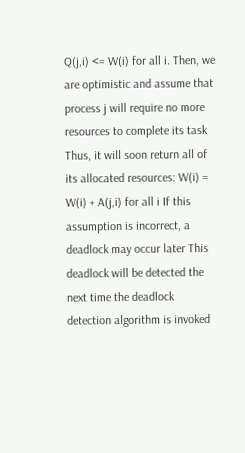Q(j,i) <= W(i) for all i. Then, we are optimistic and assume that process j will require no more resources to complete its task Thus, it will soon return all of its allocated resources: W(i) = W(i) + A(j,i) for all i If this assumption is incorrect, a deadlock may occur later This deadlock will be detected the next time the deadlock detection algorithm is invoked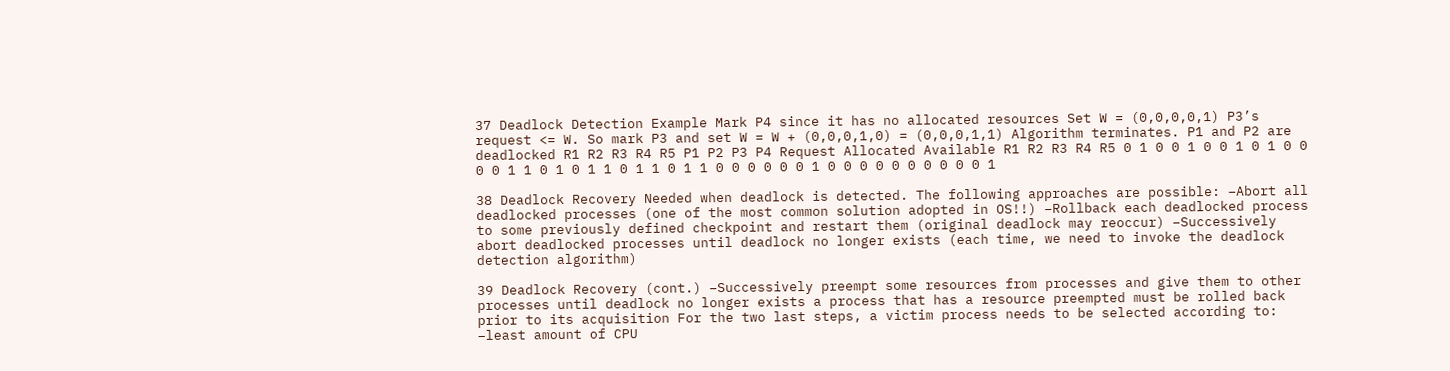37 Deadlock Detection Example Mark P4 since it has no allocated resources Set W = (0,0,0,0,1) P3’s request <= W. So mark P3 and set W = W + (0,0,0,1,0) = (0,0,0,1,1) Algorithm terminates. P1 and P2 are deadlocked R1 R2 R3 R4 R5 P1 P2 P3 P4 Request Allocated Available R1 R2 R3 R4 R5 0 1 0 0 1 0 0 1 0 1 0 0 0 0 1 1 0 1 0 1 1 0 1 1 0 1 1 0 0 0 0 0 0 1 0 0 0 0 0 0 0 0 0 0 1

38 Deadlock Recovery Needed when deadlock is detected. The following approaches are possible: –Abort all deadlocked processes (one of the most common solution adopted in OS!!) –Rollback each deadlocked process to some previously defined checkpoint and restart them (original deadlock may reoccur) –Successively abort deadlocked processes until deadlock no longer exists (each time, we need to invoke the deadlock detection algorithm)

39 Deadlock Recovery (cont.) –Successively preempt some resources from processes and give them to other processes until deadlock no longer exists a process that has a resource preempted must be rolled back prior to its acquisition For the two last steps, a victim process needs to be selected according to: –least amount of CPU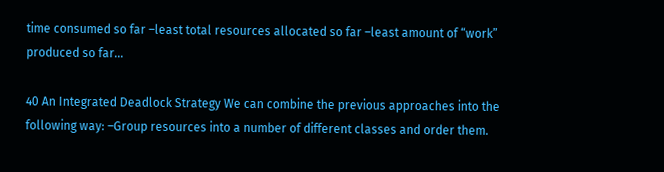time consumed so far –least total resources allocated so far –least amount of “work” produced so far...

40 An Integrated Deadlock Strategy We can combine the previous approaches into the following way: –Group resources into a number of different classes and order them.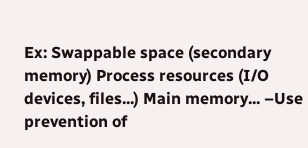Ex: Swappable space (secondary memory) Process resources (I/O devices, files...) Main memory... –Use prevention of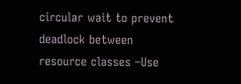circular wait to prevent deadlock between resource classes –Use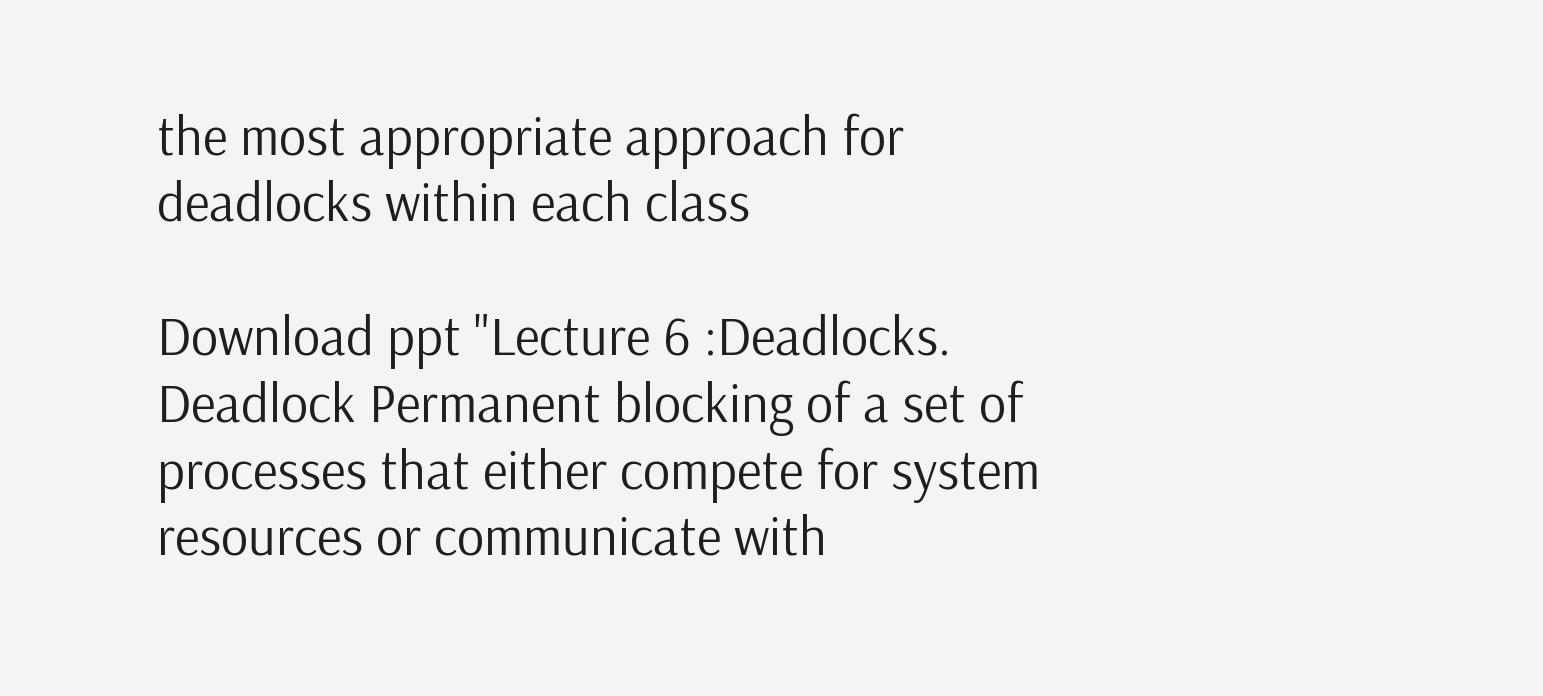the most appropriate approach for deadlocks within each class

Download ppt "Lecture 6 :Deadlocks. Deadlock Permanent blocking of a set of processes that either compete for system resources or communicate with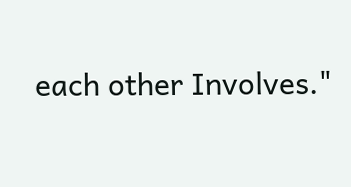each other Involves."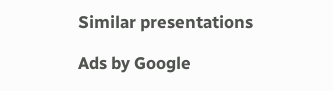Similar presentations

Ads by Google